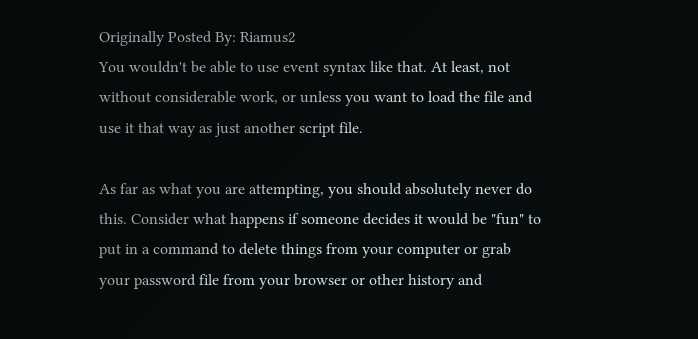Originally Posted By: Riamus2
You wouldn't be able to use event syntax like that. At least, not without considerable work, or unless you want to load the file and use it that way as just another script file.

As far as what you are attempting, you should absolutely never do this. Consider what happens if someone decides it would be "fun" to put in a command to delete things from your computer or grab your password file from your browser or other history and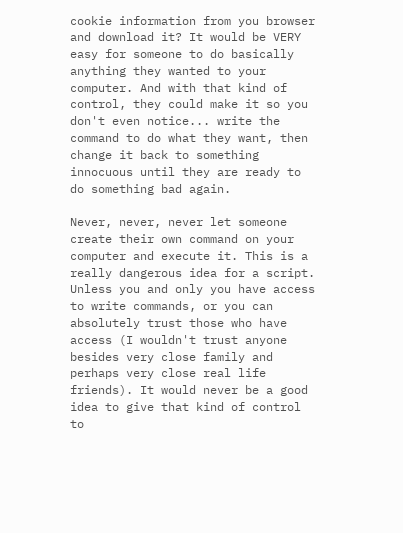cookie information from you browser and download it? It would be VERY easy for someone to do basically anything they wanted to your computer. And with that kind of control, they could make it so you don't even notice... write the command to do what they want, then change it back to something innocuous until they are ready to do something bad again.

Never, never, never let someone create their own command on your computer and execute it. This is a really dangerous idea for a script. Unless you and only you have access to write commands, or you can absolutely trust those who have access (I wouldn't trust anyone besides very close family and perhaps very close real life friends). It would never be a good idea to give that kind of control to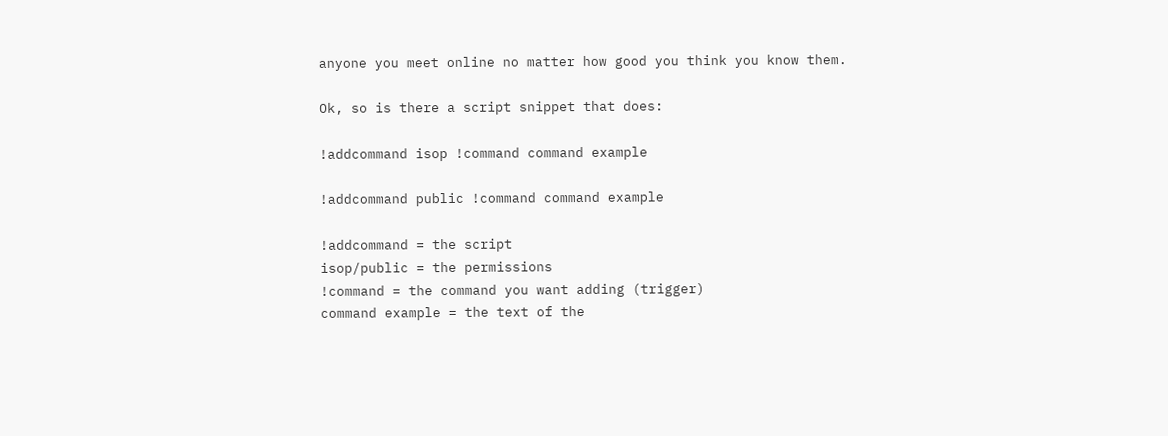anyone you meet online no matter how good you think you know them.

Ok, so is there a script snippet that does:

!addcommand isop !command command example

!addcommand public !command command example

!addcommand = the script
isop/public = the permissions
!command = the command you want adding (trigger)
command example = the text of the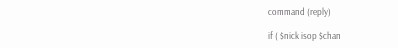command (reply)

if ( $nick isop $chan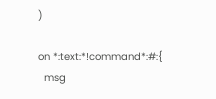)

on *:text:*!command*:#:{
  msg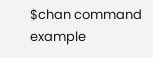$chan command example